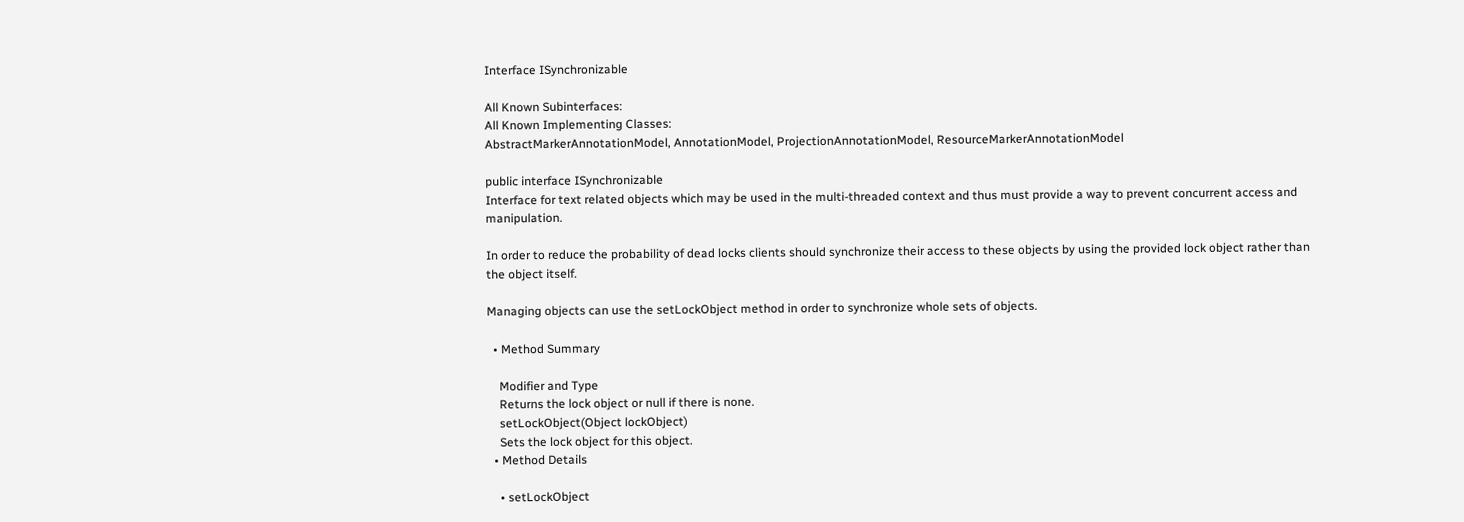Interface ISynchronizable

All Known Subinterfaces:
All Known Implementing Classes:
AbstractMarkerAnnotationModel, AnnotationModel, ProjectionAnnotationModel, ResourceMarkerAnnotationModel

public interface ISynchronizable
Interface for text related objects which may be used in the multi-threaded context and thus must provide a way to prevent concurrent access and manipulation.

In order to reduce the probability of dead locks clients should synchronize their access to these objects by using the provided lock object rather than the object itself.

Managing objects can use the setLockObject method in order to synchronize whole sets of objects.

  • Method Summary

    Modifier and Type
    Returns the lock object or null if there is none.
    setLockObject(Object lockObject)
    Sets the lock object for this object.
  • Method Details

    • setLockObject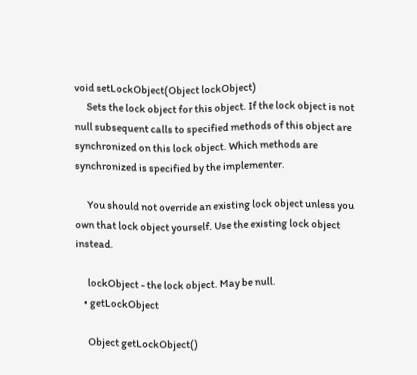void setLockObject(Object lockObject)
      Sets the lock object for this object. If the lock object is not null subsequent calls to specified methods of this object are synchronized on this lock object. Which methods are synchronized is specified by the implementer.

      You should not override an existing lock object unless you own that lock object yourself. Use the existing lock object instead.

      lockObject - the lock object. May be null.
    • getLockObject

      Object getLockObject()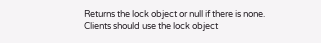Returns the lock object or null if there is none. Clients should use the lock object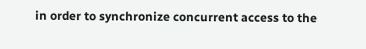in order to synchronize concurrent access to the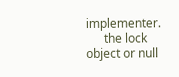implementer.
      the lock object or null